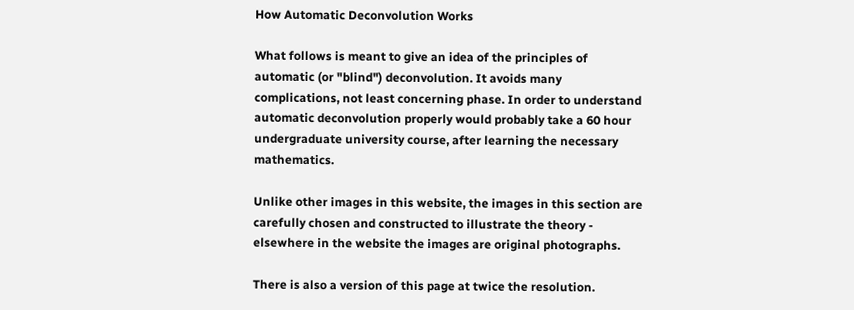How Automatic Deconvolution Works

What follows is meant to give an idea of the principles of automatic (or "blind") deconvolution. It avoids many complications, not least concerning phase. In order to understand automatic deconvolution properly would probably take a 60 hour undergraduate university course, after learning the necessary mathematics.

Unlike other images in this website, the images in this section are carefully chosen and constructed to illustrate the theory - elsewhere in the website the images are original photographs.

There is also a version of this page at twice the resolution.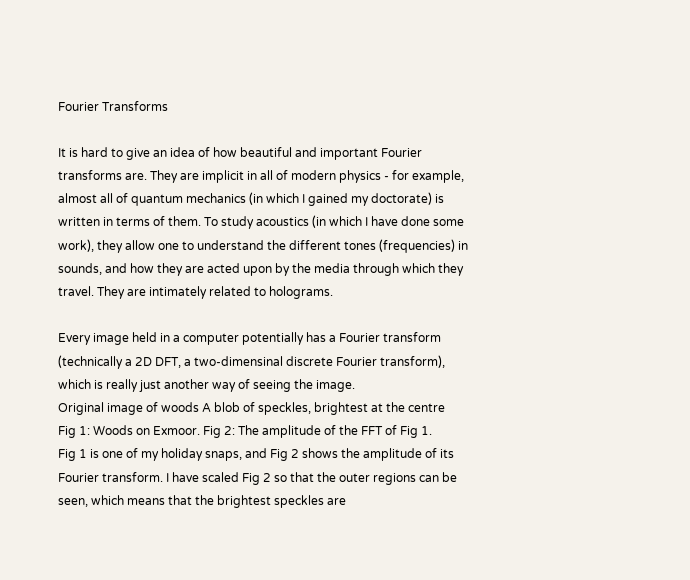Fourier Transforms

It is hard to give an idea of how beautiful and important Fourier transforms are. They are implicit in all of modern physics - for example, almost all of quantum mechanics (in which I gained my doctorate) is written in terms of them. To study acoustics (in which I have done some work), they allow one to understand the different tones (frequencies) in sounds, and how they are acted upon by the media through which they travel. They are intimately related to holograms.

Every image held in a computer potentially has a Fourier transform (technically a 2D DFT, a two-dimensinal discrete Fourier transform), which is really just another way of seeing the image.
Original image of woods A blob of speckles, brightest at the centre
Fig 1: Woods on Exmoor. Fig 2: The amplitude of the FFT of Fig 1.
Fig 1 is one of my holiday snaps, and Fig 2 shows the amplitude of its Fourier transform. I have scaled Fig 2 so that the outer regions can be seen, which means that the brightest speckles are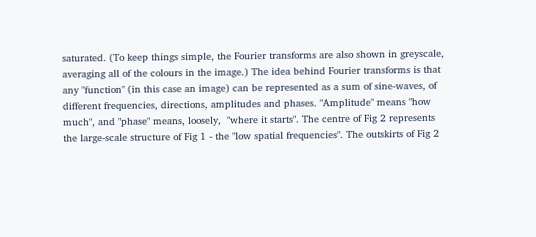saturated. (To keep things simple, the Fourier transforms are also shown in greyscale, averaging all of the colours in the image.) The idea behind Fourier transforms is that any "function" (in this case an image) can be represented as a sum of sine-waves, of different frequencies, directions, amplitudes and phases. "Amplitude" means "how much", and "phase" means, loosely,  "where it starts". The centre of Fig 2 represents the large-scale structure of Fig 1 - the "low spatial frequencies". The outskirts of Fig 2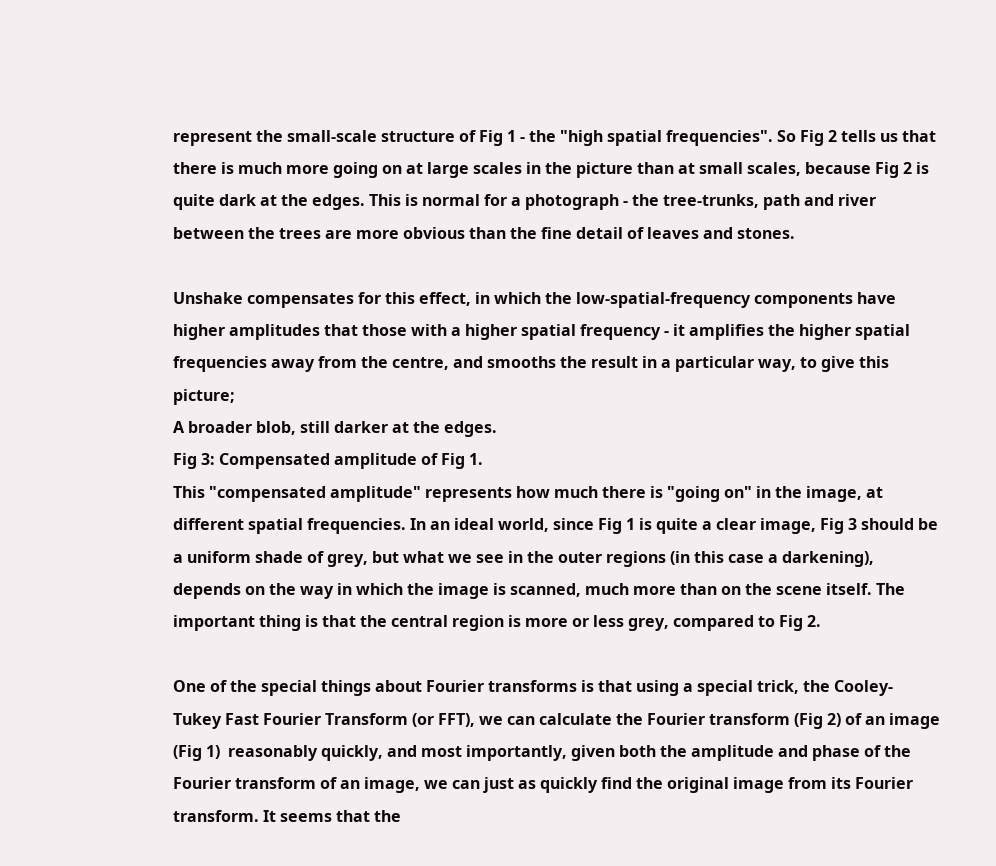represent the small-scale structure of Fig 1 - the "high spatial frequencies". So Fig 2 tells us that there is much more going on at large scales in the picture than at small scales, because Fig 2 is quite dark at the edges. This is normal for a photograph - the tree-trunks, path and river between the trees are more obvious than the fine detail of leaves and stones.

Unshake compensates for this effect, in which the low-spatial-frequency components have higher amplitudes that those with a higher spatial frequency - it amplifies the higher spatial frequencies away from the centre, and smooths the result in a particular way, to give this picture;
A broader blob, still darker at the edges.
Fig 3: Compensated amplitude of Fig 1.
This "compensated amplitude" represents how much there is "going on" in the image, at different spatial frequencies. In an ideal world, since Fig 1 is quite a clear image, Fig 3 should be a uniform shade of grey, but what we see in the outer regions (in this case a darkening), depends on the way in which the image is scanned, much more than on the scene itself. The important thing is that the central region is more or less grey, compared to Fig 2.

One of the special things about Fourier transforms is that using a special trick, the Cooley-Tukey Fast Fourier Transform (or FFT), we can calculate the Fourier transform (Fig 2) of an image (Fig 1)  reasonably quickly, and most importantly, given both the amplitude and phase of the Fourier transform of an image, we can just as quickly find the original image from its Fourier transform. It seems that the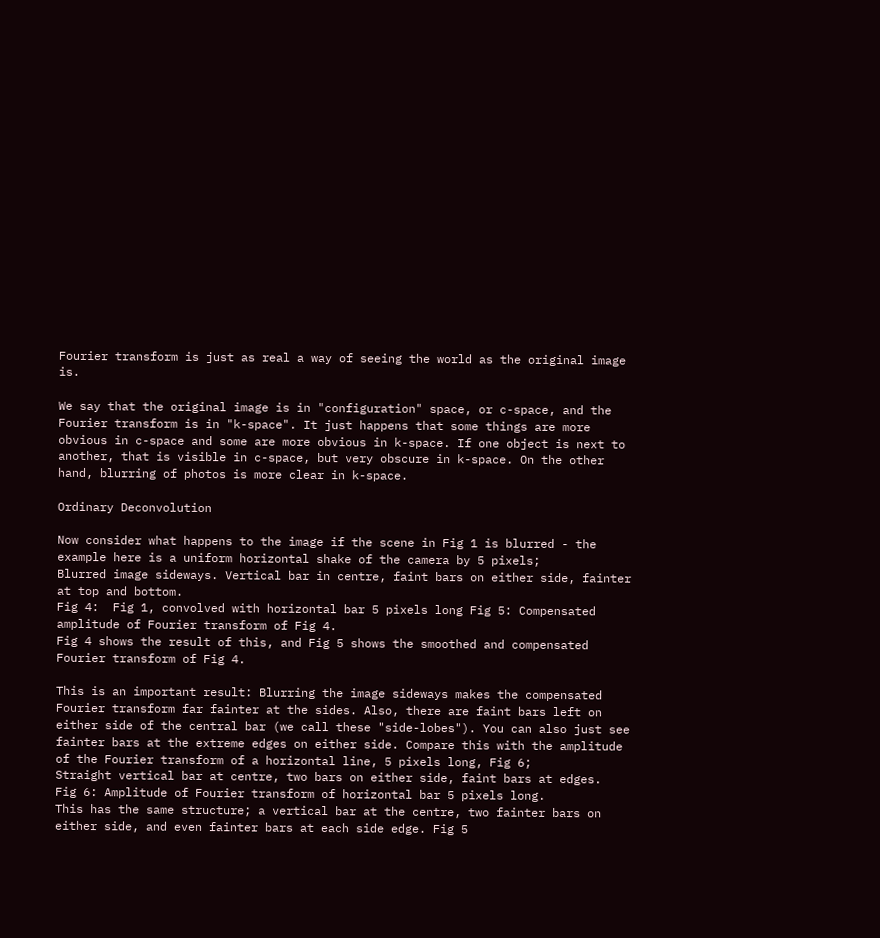Fourier transform is just as real a way of seeing the world as the original image is.

We say that the original image is in "configuration" space, or c-space, and the Fourier transform is in "k-space". It just happens that some things are more obvious in c-space and some are more obvious in k-space. If one object is next to another, that is visible in c-space, but very obscure in k-space. On the other hand, blurring of photos is more clear in k-space.

Ordinary Deconvolution

Now consider what happens to the image if the scene in Fig 1 is blurred - the example here is a uniform horizontal shake of the camera by 5 pixels;
Blurred image sideways. Vertical bar in centre, faint bars on either side, fainter at top and bottom.
Fig 4:  Fig 1, convolved with horizontal bar 5 pixels long Fig 5: Compensated amplitude of Fourier transform of Fig 4.
Fig 4 shows the result of this, and Fig 5 shows the smoothed and compensated Fourier transform of Fig 4.

This is an important result: Blurring the image sideways makes the compensated Fourier transform far fainter at the sides. Also, there are faint bars left on either side of the central bar (we call these "side-lobes"). You can also just see fainter bars at the extreme edges on either side. Compare this with the amplitude of the Fourier transform of a horizontal line, 5 pixels long, Fig 6;
Straight vertical bar at centre, two bars on either side, faint bars at edges.
Fig 6: Amplitude of Fourier transform of horizontal bar 5 pixels long.
This has the same structure; a vertical bar at the centre, two fainter bars on either side, and even fainter bars at each side edge. Fig 5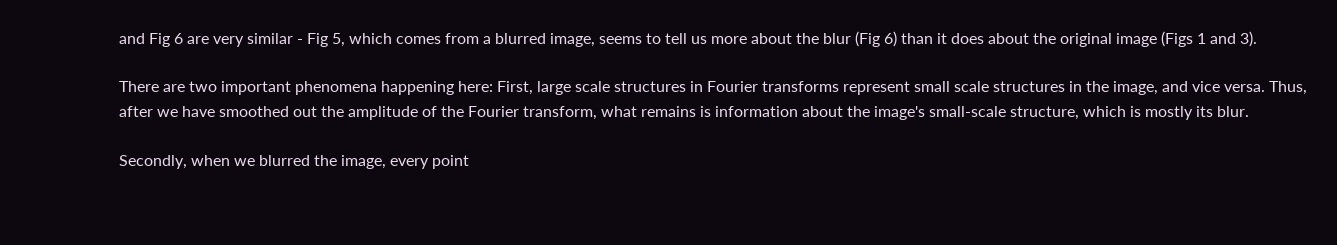and Fig 6 are very similar - Fig 5, which comes from a blurred image, seems to tell us more about the blur (Fig 6) than it does about the original image (Figs 1 and 3).

There are two important phenomena happening here: First, large scale structures in Fourier transforms represent small scale structures in the image, and vice versa. Thus, after we have smoothed out the amplitude of the Fourier transform, what remains is information about the image's small-scale structure, which is mostly its blur.

Secondly, when we blurred the image, every point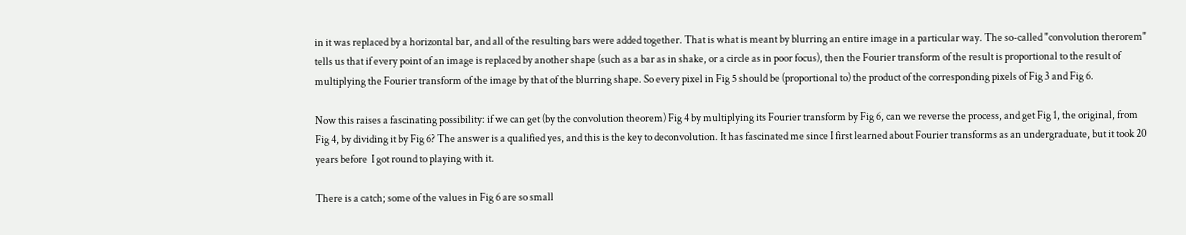in it was replaced by a horizontal bar, and all of the resulting bars were added together. That is what is meant by blurring an entire image in a particular way. The so-called "convolution therorem" tells us that if every point of an image is replaced by another shape (such as a bar as in shake, or a circle as in poor focus), then the Fourier transform of the result is proportional to the result of multiplying the Fourier transform of the image by that of the blurring shape. So every pixel in Fig 5 should be (proportional to) the product of the corresponding pixels of Fig 3 and Fig 6.

Now this raises a fascinating possibility: if we can get (by the convolution theorem) Fig 4 by multiplying its Fourier transform by Fig 6, can we reverse the process, and get Fig 1, the original, from Fig 4, by dividing it by Fig 6? The answer is a qualified yes, and this is the key to deconvolution. It has fascinated me since I first learned about Fourier transforms as an undergraduate, but it took 20 years before  I got round to playing with it.

There is a catch; some of the values in Fig 6 are so small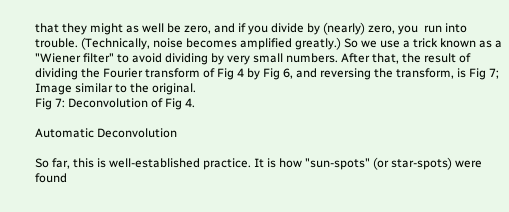that they might as well be zero, and if you divide by (nearly) zero, you  run into trouble. (Technically, noise becomes amplified greatly.) So we use a trick known as a "Wiener filter" to avoid dividing by very small numbers. After that, the result of dividing the Fourier transform of Fig 4 by Fig 6, and reversing the transform, is Fig 7;
Image similar to the original.
Fig 7: Deconvolution of Fig 4.

Automatic Deconvolution

So far, this is well-established practice. It is how "sun-spots" (or star-spots) were found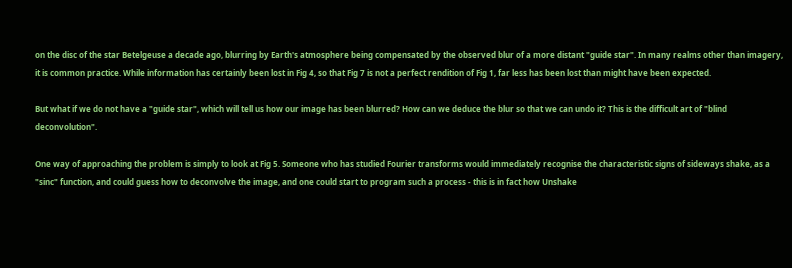on the disc of the star Betelgeuse a decade ago, blurring by Earth's atmosphere being compensated by the observed blur of a more distant "guide star". In many realms other than imagery, it is common practice. While information has certainly been lost in Fig 4, so that Fig 7 is not a perfect rendition of Fig 1, far less has been lost than might have been expected.

But what if we do not have a "guide star", which will tell us how our image has been blurred? How can we deduce the blur so that we can undo it? This is the difficult art of "blind deconvolution".

One way of approaching the problem is simply to look at Fig 5. Someone who has studied Fourier transforms would immediately recognise the characteristic signs of sideways shake, as a "sinc" function, and could guess how to deconvolve the image, and one could start to program such a process - this is in fact how Unshake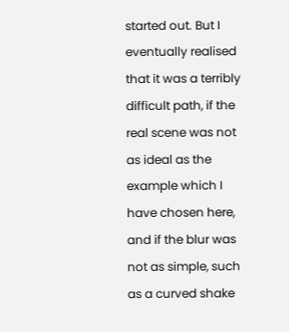started out. But I eventually realised that it was a terribly difficult path, if the real scene was not as ideal as the example which I have chosen here, and if the blur was not as simple, such as a curved shake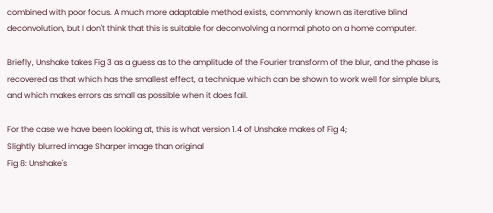combined with poor focus. A much more adaptable method exists, commonly known as iterative blind deconvolution, but I don't think that this is suitable for deconvolving a normal photo on a home computer.

Briefly, Unshake takes Fig 3 as a guess as to the amplitude of the Fourier transform of the blur, and the phase is recovered as that which has the smallest effect, a technique which can be shown to work well for simple blurs, and which makes errors as small as possible when it does fail.

For the case we have been looking at, this is what version 1.4 of Unshake makes of Fig 4;
Slightly blurred image Sharper image than original
Fig 8: Unshake's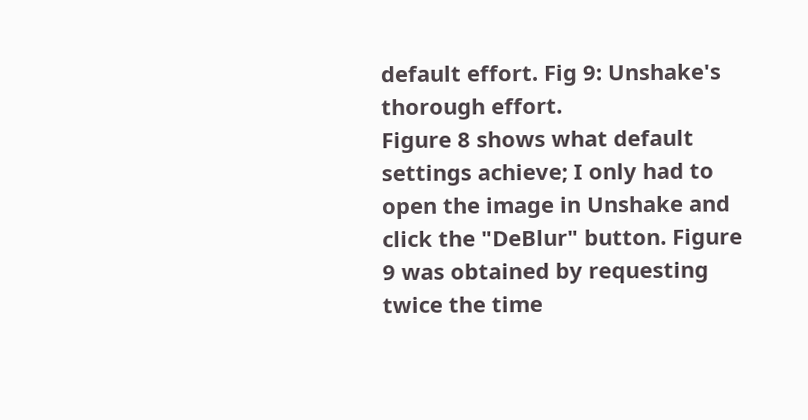default effort. Fig 9: Unshake's thorough effort.
Figure 8 shows what default settings achieve; I only had to open the image in Unshake and click the "DeBlur" button. Figure 9 was obtained by requesting twice the time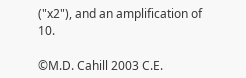("x2"), and an amplification of 10.

©M.D. Cahill 2003 C.E.